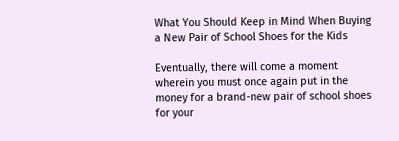What You Should Keep in Mind When Buying a New Pair of School Shoes for the Kids

Eventually, there will come a moment wherein you must once again put in the money for a brand-new pair of school shoes for your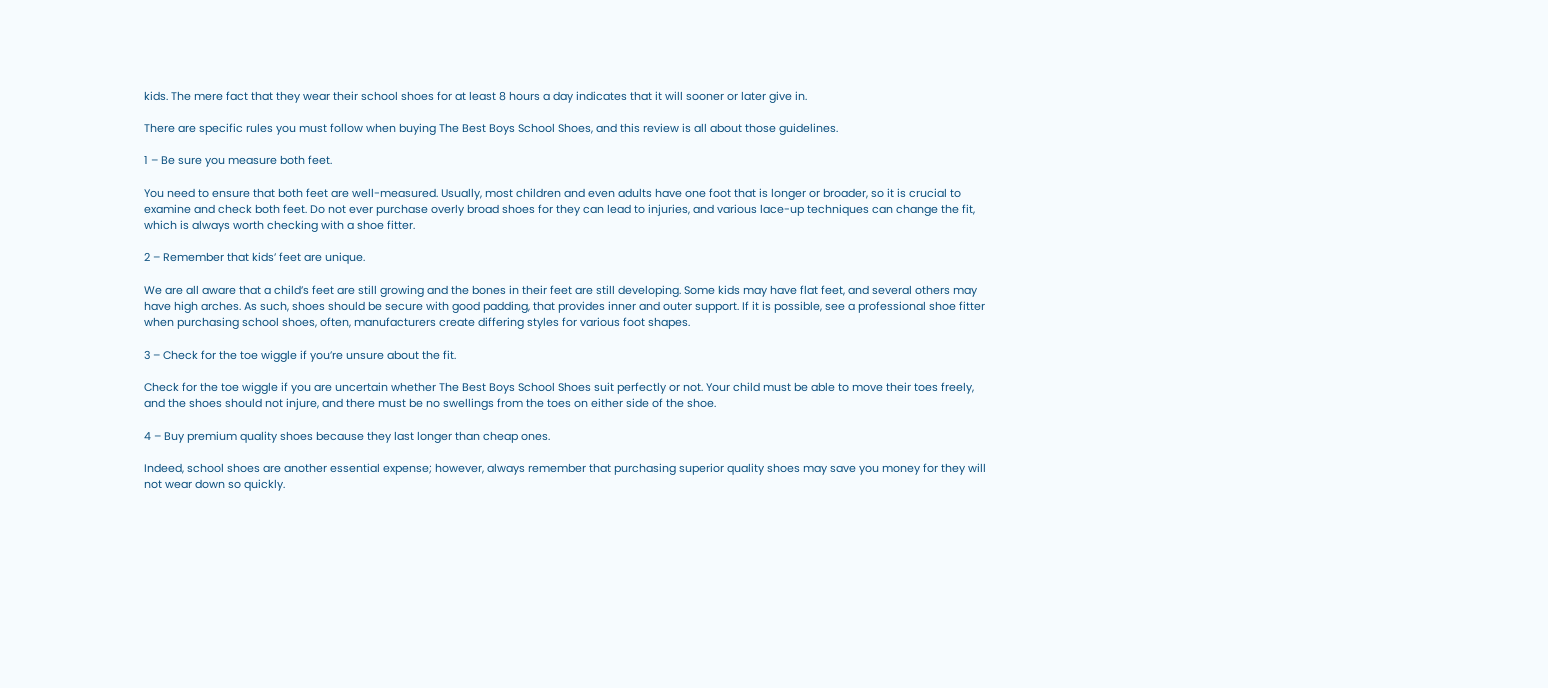kids. The mere fact that they wear their school shoes for at least 8 hours a day indicates that it will sooner or later give in.

There are specific rules you must follow when buying The Best Boys School Shoes, and this review is all about those guidelines.

1 – Be sure you measure both feet.

You need to ensure that both feet are well-measured. Usually, most children and even adults have one foot that is longer or broader, so it is crucial to examine and check both feet. Do not ever purchase overly broad shoes for they can lead to injuries, and various lace-up techniques can change the fit, which is always worth checking with a shoe fitter.

2 – Remember that kids’ feet are unique.

We are all aware that a child’s feet are still growing and the bones in their feet are still developing. Some kids may have flat feet, and several others may have high arches. As such, shoes should be secure with good padding, that provides inner and outer support. If it is possible, see a professional shoe fitter when purchasing school shoes, often, manufacturers create differing styles for various foot shapes.

3 – Check for the toe wiggle if you’re unsure about the fit.

Check for the toe wiggle if you are uncertain whether The Best Boys School Shoes suit perfectly or not. Your child must be able to move their toes freely, and the shoes should not injure, and there must be no swellings from the toes on either side of the shoe.

4 – Buy premium quality shoes because they last longer than cheap ones.

Indeed, school shoes are another essential expense; however, always remember that purchasing superior quality shoes may save you money for they will not wear down so quickly.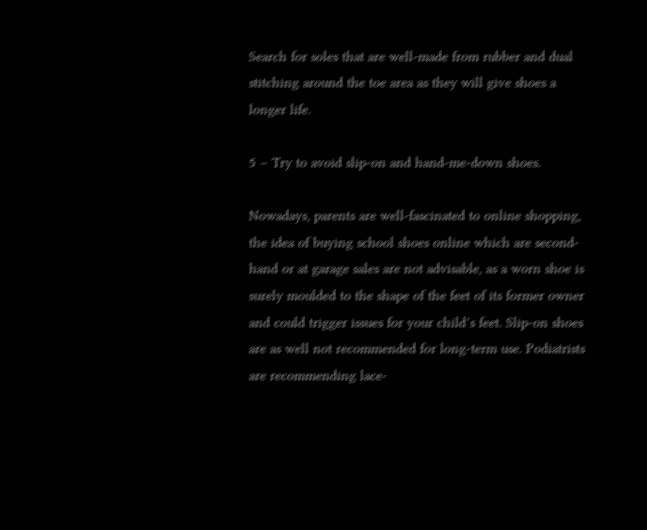Search for soles that are well-made from rubber and dual stitching around the toe area as they will give shoes a longer life.

5 – Try to avoid slip-on and hand-me-down shoes.

Nowadays, parents are well-fascinated to online shopping, the idea of buying school shoes online which are second-hand or at garage sales are not advisable, as a worn shoe is surely moulded to the shape of the feet of its former owner and could trigger issues for your child’s feet. Slip-on shoes are as well not recommended for long-term use. Podiatrists are recommending lace-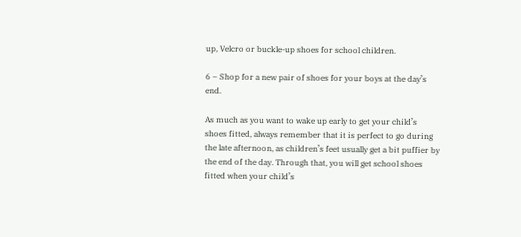up, Velcro or buckle-up shoes for school children.

6 – Shop for a new pair of shoes for your boys at the day’s end.

As much as you want to wake up early to get your child’s shoes fitted, always remember that it is perfect to go during the late afternoon, as children’s feet usually get a bit puffier by the end of the day. Through that, you will get school shoes fitted when your child’s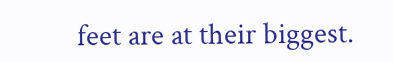feet are at their biggest.